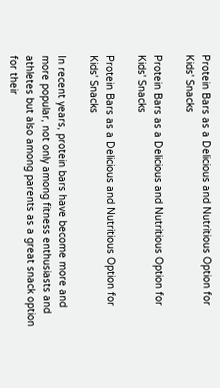Protein Bars as a Delicious and Nutritious Option for Kids' Snacks

Protein Bars as a Delicious and Nutritious Option for Kids' Snacks

Protein Bars as a Delicious and Nutritious Option for Kids' Snacks

In recent years, protein bars have become more and more popular, not only among fitness enthusiasts and athletes but also among parents as a great snack option for their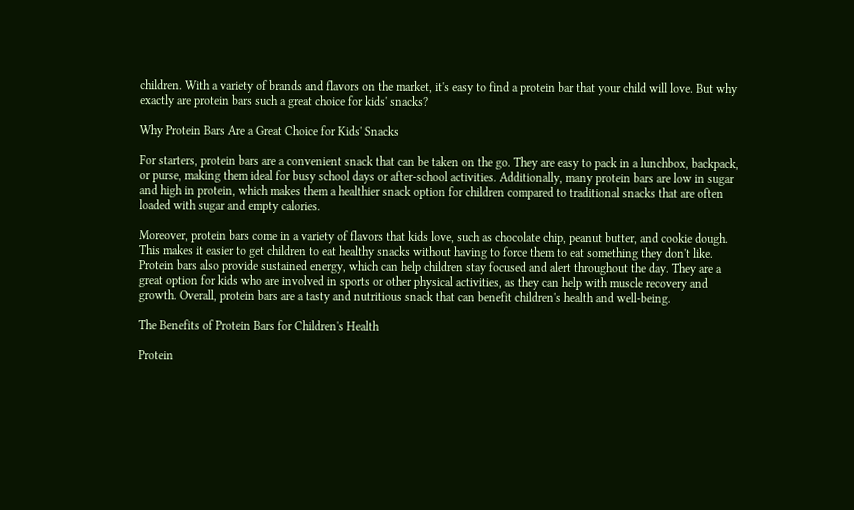children. With a variety of brands and flavors on the market, it's easy to find a protein bar that your child will love. But why exactly are protein bars such a great choice for kids' snacks?

Why Protein Bars Are a Great Choice for Kids' Snacks

For starters, protein bars are a convenient snack that can be taken on the go. They are easy to pack in a lunchbox, backpack, or purse, making them ideal for busy school days or after-school activities. Additionally, many protein bars are low in sugar and high in protein, which makes them a healthier snack option for children compared to traditional snacks that are often loaded with sugar and empty calories.

Moreover, protein bars come in a variety of flavors that kids love, such as chocolate chip, peanut butter, and cookie dough. This makes it easier to get children to eat healthy snacks without having to force them to eat something they don't like. Protein bars also provide sustained energy, which can help children stay focused and alert throughout the day. They are a great option for kids who are involved in sports or other physical activities, as they can help with muscle recovery and growth. Overall, protein bars are a tasty and nutritious snack that can benefit children's health and well-being.

The Benefits of Protein Bars for Children's Health

Protein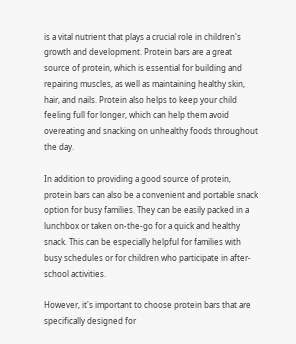is a vital nutrient that plays a crucial role in children's growth and development. Protein bars are a great source of protein, which is essential for building and repairing muscles, as well as maintaining healthy skin, hair, and nails. Protein also helps to keep your child feeling full for longer, which can help them avoid overeating and snacking on unhealthy foods throughout the day.

In addition to providing a good source of protein, protein bars can also be a convenient and portable snack option for busy families. They can be easily packed in a lunchbox or taken on-the-go for a quick and healthy snack. This can be especially helpful for families with busy schedules or for children who participate in after-school activities.

However, it's important to choose protein bars that are specifically designed for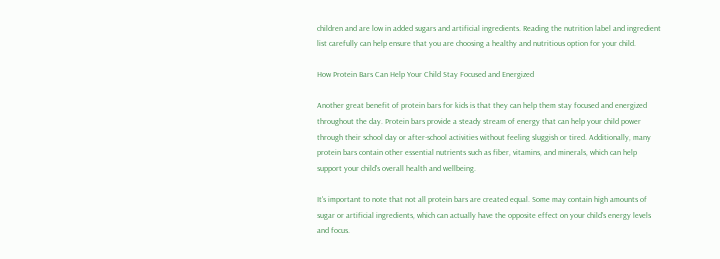children and are low in added sugars and artificial ingredients. Reading the nutrition label and ingredient list carefully can help ensure that you are choosing a healthy and nutritious option for your child.

How Protein Bars Can Help Your Child Stay Focused and Energized

Another great benefit of protein bars for kids is that they can help them stay focused and energized throughout the day. Protein bars provide a steady stream of energy that can help your child power through their school day or after-school activities without feeling sluggish or tired. Additionally, many protein bars contain other essential nutrients such as fiber, vitamins, and minerals, which can help support your child's overall health and wellbeing.

It's important to note that not all protein bars are created equal. Some may contain high amounts of sugar or artificial ingredients, which can actually have the opposite effect on your child's energy levels and focus.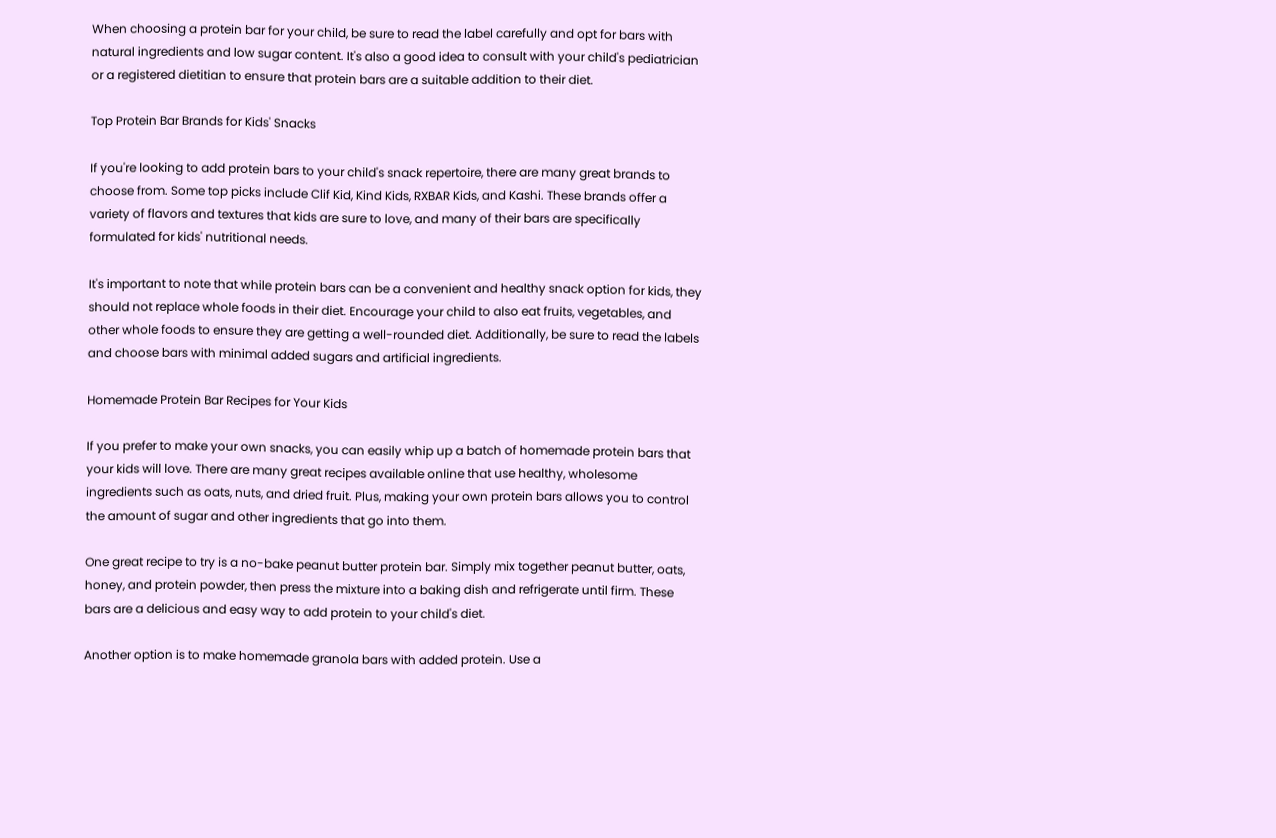When choosing a protein bar for your child, be sure to read the label carefully and opt for bars with natural ingredients and low sugar content. It's also a good idea to consult with your child's pediatrician or a registered dietitian to ensure that protein bars are a suitable addition to their diet.

Top Protein Bar Brands for Kids' Snacks

If you're looking to add protein bars to your child's snack repertoire, there are many great brands to choose from. Some top picks include Clif Kid, Kind Kids, RXBAR Kids, and Kashi. These brands offer a variety of flavors and textures that kids are sure to love, and many of their bars are specifically formulated for kids' nutritional needs.

It's important to note that while protein bars can be a convenient and healthy snack option for kids, they should not replace whole foods in their diet. Encourage your child to also eat fruits, vegetables, and other whole foods to ensure they are getting a well-rounded diet. Additionally, be sure to read the labels and choose bars with minimal added sugars and artificial ingredients.

Homemade Protein Bar Recipes for Your Kids

If you prefer to make your own snacks, you can easily whip up a batch of homemade protein bars that your kids will love. There are many great recipes available online that use healthy, wholesome ingredients such as oats, nuts, and dried fruit. Plus, making your own protein bars allows you to control the amount of sugar and other ingredients that go into them.

One great recipe to try is a no-bake peanut butter protein bar. Simply mix together peanut butter, oats, honey, and protein powder, then press the mixture into a baking dish and refrigerate until firm. These bars are a delicious and easy way to add protein to your child's diet.

Another option is to make homemade granola bars with added protein. Use a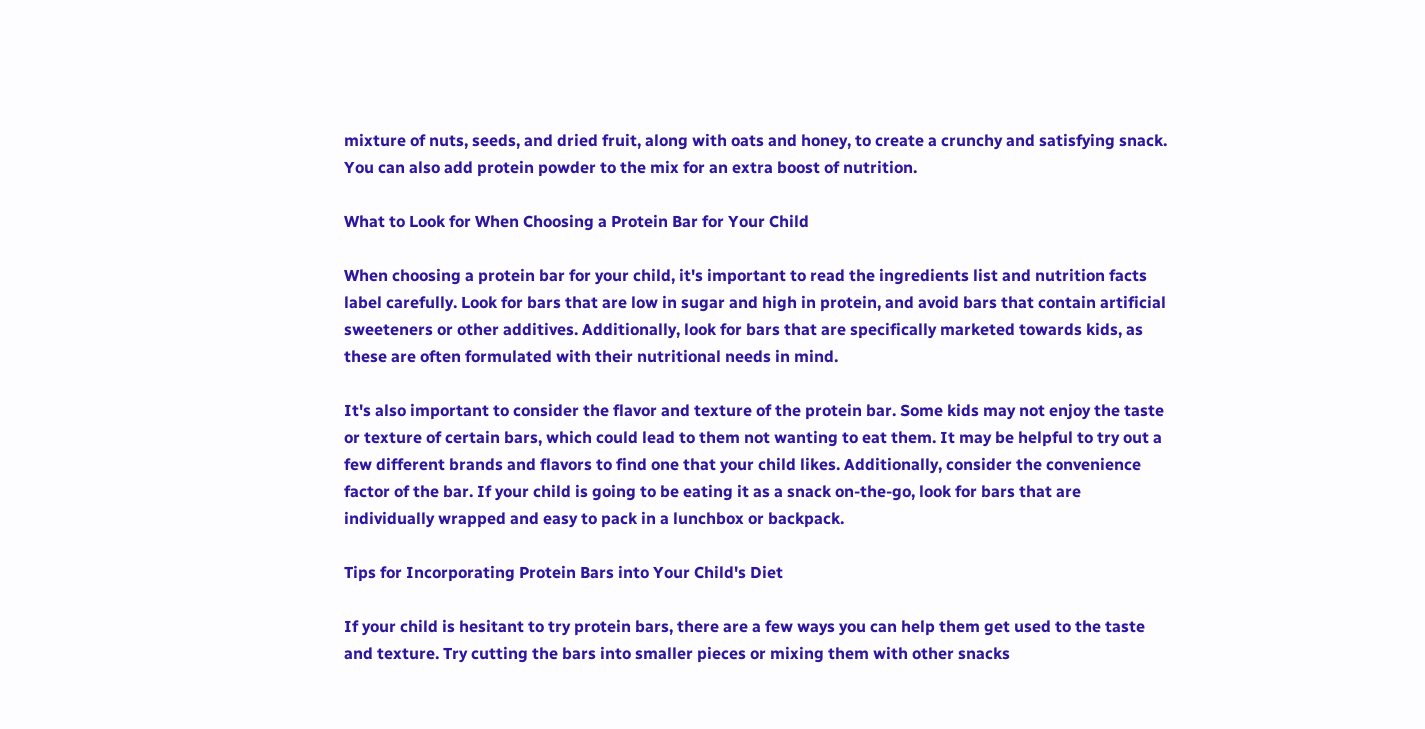mixture of nuts, seeds, and dried fruit, along with oats and honey, to create a crunchy and satisfying snack. You can also add protein powder to the mix for an extra boost of nutrition.

What to Look for When Choosing a Protein Bar for Your Child

When choosing a protein bar for your child, it's important to read the ingredients list and nutrition facts label carefully. Look for bars that are low in sugar and high in protein, and avoid bars that contain artificial sweeteners or other additives. Additionally, look for bars that are specifically marketed towards kids, as these are often formulated with their nutritional needs in mind.

It's also important to consider the flavor and texture of the protein bar. Some kids may not enjoy the taste or texture of certain bars, which could lead to them not wanting to eat them. It may be helpful to try out a few different brands and flavors to find one that your child likes. Additionally, consider the convenience factor of the bar. If your child is going to be eating it as a snack on-the-go, look for bars that are individually wrapped and easy to pack in a lunchbox or backpack.

Tips for Incorporating Protein Bars into Your Child's Diet

If your child is hesitant to try protein bars, there are a few ways you can help them get used to the taste and texture. Try cutting the bars into smaller pieces or mixing them with other snacks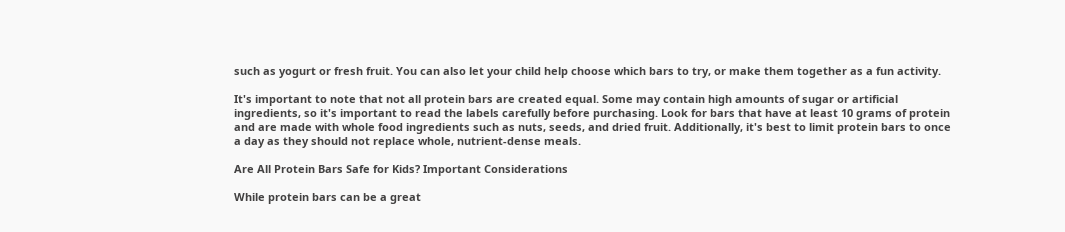such as yogurt or fresh fruit. You can also let your child help choose which bars to try, or make them together as a fun activity.

It's important to note that not all protein bars are created equal. Some may contain high amounts of sugar or artificial ingredients, so it's important to read the labels carefully before purchasing. Look for bars that have at least 10 grams of protein and are made with whole food ingredients such as nuts, seeds, and dried fruit. Additionally, it's best to limit protein bars to once a day as they should not replace whole, nutrient-dense meals.

Are All Protein Bars Safe for Kids? Important Considerations

While protein bars can be a great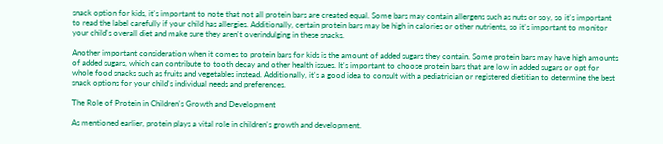snack option for kids, it's important to note that not all protein bars are created equal. Some bars may contain allergens such as nuts or soy, so it's important to read the label carefully if your child has allergies. Additionally, certain protein bars may be high in calories or other nutrients, so it's important to monitor your child's overall diet and make sure they aren't overindulging in these snacks.

Another important consideration when it comes to protein bars for kids is the amount of added sugars they contain. Some protein bars may have high amounts of added sugars, which can contribute to tooth decay and other health issues. It's important to choose protein bars that are low in added sugars or opt for whole food snacks such as fruits and vegetables instead. Additionally, it's a good idea to consult with a pediatrician or registered dietitian to determine the best snack options for your child's individual needs and preferences.

The Role of Protein in Children's Growth and Development

As mentioned earlier, protein plays a vital role in children's growth and development.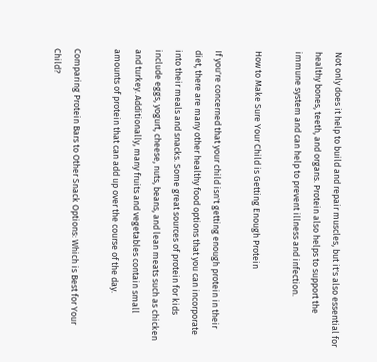Not only does it help to build and repair muscles, but it's also essential for healthy bones, teeth, and organs. Protein also helps to support the immune system and can help to prevent illness and infection.

How to Make Sure Your Child is Getting Enough Protein

If you're concerned that your child isn't getting enough protein in their diet, there are many other healthy food options that you can incorporate into their meals and snacks. Some great sources of protein for kids include eggs, yogurt, cheese, nuts, beans, and lean meats such as chicken and turkey. Additionally, many fruits and vegetables contain small amounts of protein that can add up over the course of the day.

Comparing Protein Bars to Other Snack Options: Which is Best for Your Child?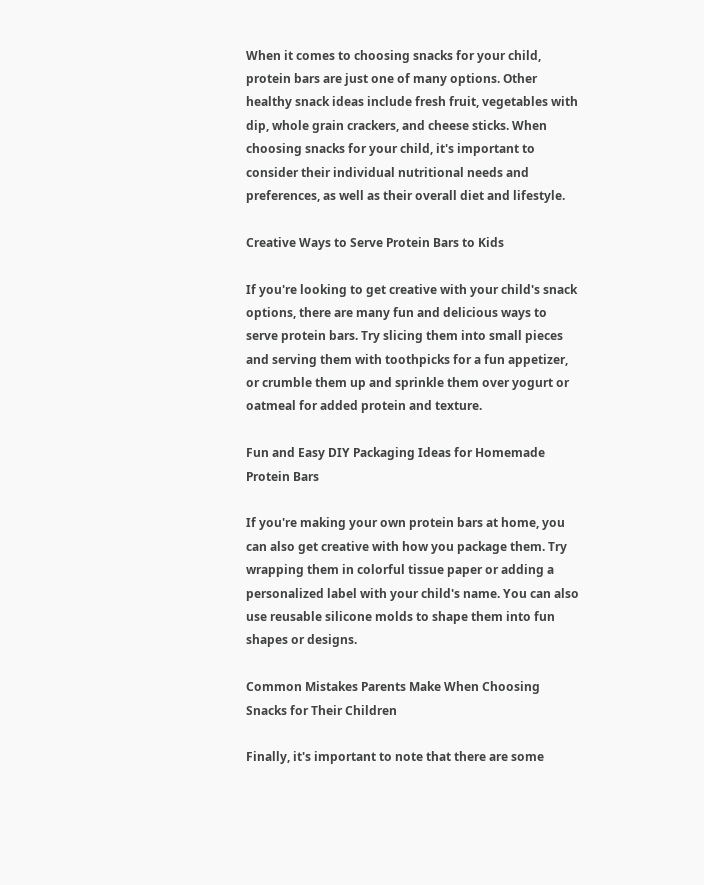When it comes to choosing snacks for your child, protein bars are just one of many options. Other healthy snack ideas include fresh fruit, vegetables with dip, whole grain crackers, and cheese sticks. When choosing snacks for your child, it's important to consider their individual nutritional needs and preferences, as well as their overall diet and lifestyle.

Creative Ways to Serve Protein Bars to Kids

If you're looking to get creative with your child's snack options, there are many fun and delicious ways to serve protein bars. Try slicing them into small pieces and serving them with toothpicks for a fun appetizer, or crumble them up and sprinkle them over yogurt or oatmeal for added protein and texture.

Fun and Easy DIY Packaging Ideas for Homemade Protein Bars

If you're making your own protein bars at home, you can also get creative with how you package them. Try wrapping them in colorful tissue paper or adding a personalized label with your child's name. You can also use reusable silicone molds to shape them into fun shapes or designs.

Common Mistakes Parents Make When Choosing Snacks for Their Children

Finally, it's important to note that there are some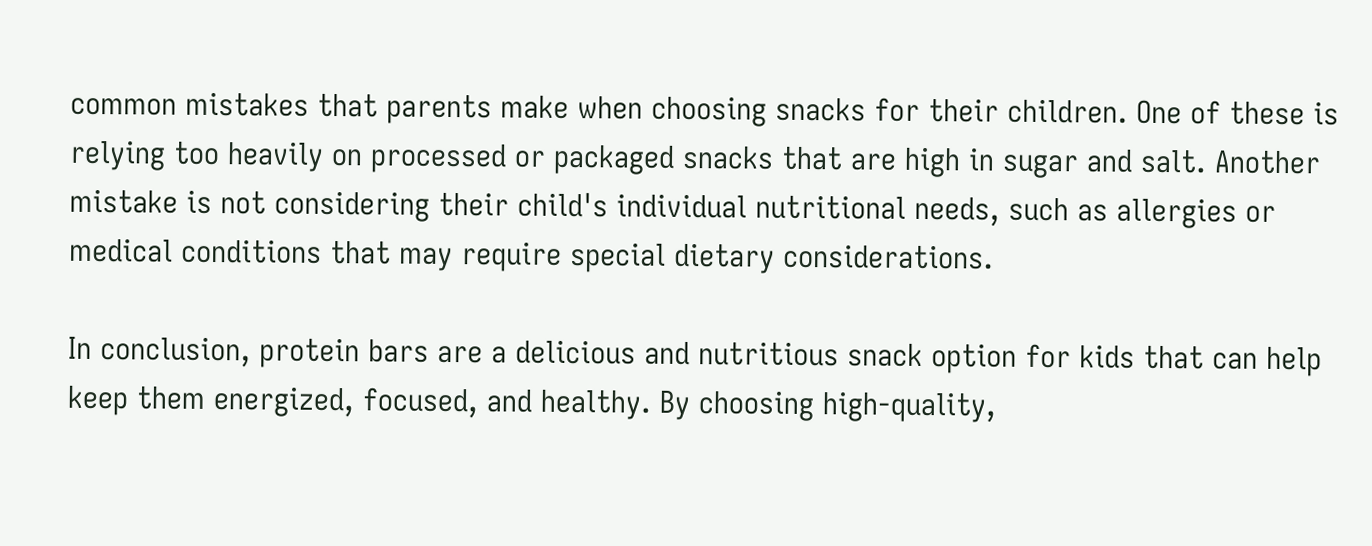common mistakes that parents make when choosing snacks for their children. One of these is relying too heavily on processed or packaged snacks that are high in sugar and salt. Another mistake is not considering their child's individual nutritional needs, such as allergies or medical conditions that may require special dietary considerations.

In conclusion, protein bars are a delicious and nutritious snack option for kids that can help keep them energized, focused, and healthy. By choosing high-quality,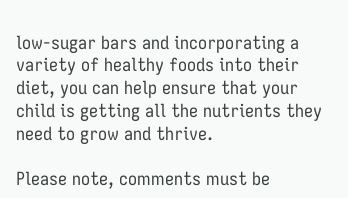low-sugar bars and incorporating a variety of healthy foods into their diet, you can help ensure that your child is getting all the nutrients they need to grow and thrive.

Please note, comments must be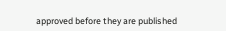approved before they are published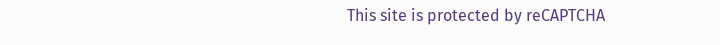This site is protected by reCAPTCHA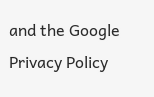and the Google Privacy Policy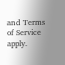and Terms of Service apply.